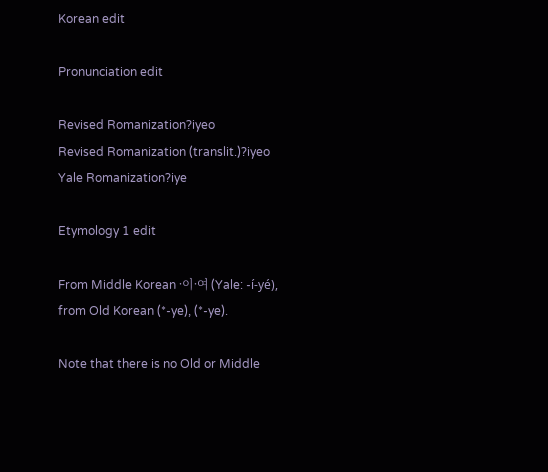Korean edit

Pronunciation edit

Revised Romanization?iyeo
Revised Romanization (translit.)?iyeo
Yale Romanization?iye

Etymology 1 edit

From Middle Korean 이〮여〮 (Yale: -í-yé), from Old Korean (*-ye), (*-ye).

Note that there is no Old or Middle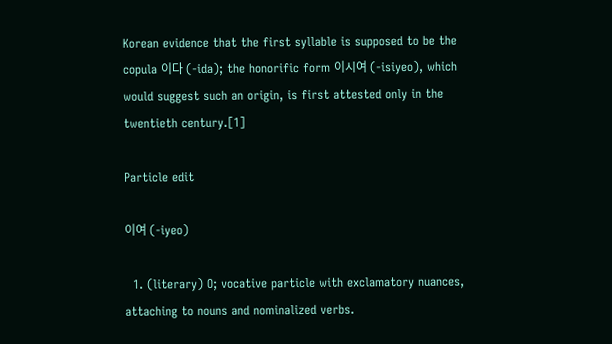Korean evidence that the first syllable is supposed to be the copula 이다 (-ida); the honorific form 이시여 (-isiyeo), which would suggest such an origin, is first attested only in the twentieth century.[1]

Particle edit

이여 (-iyeo)

  1. (literary) O; vocative particle with exclamatory nuances, attaching to nouns and nominalized verbs.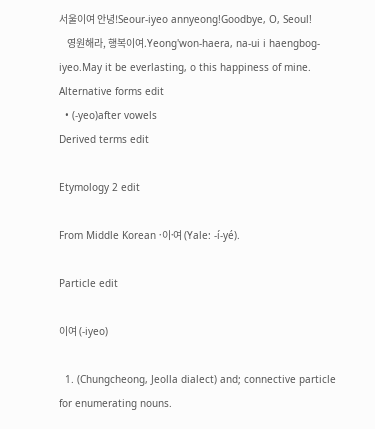서울이여 안녕!Seour-iyeo annyeong!Goodbye, O, Seoul!
    영원해라, 행복이여.Yeong'won-haera, na-ui i haengbog-iyeo.May it be everlasting, o this happiness of mine.
Alternative forms edit
  • (-yeo)after vowels
Derived terms edit

Etymology 2 edit

From Middle Korean 이〮여〮 (Yale: -í-yé).

Particle edit

이여 (-iyeo)

  1. (Chungcheong, Jeolla dialect) and; connective particle for enumerating nouns.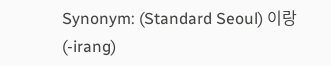Synonym: (Standard Seoul) 이랑 (-irang)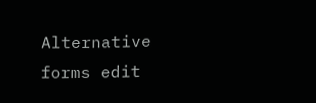Alternative forms edit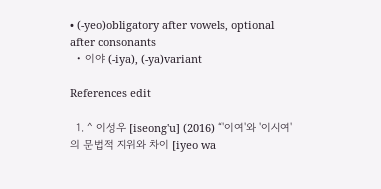• (-yeo)obligatory after vowels, optional after consonants
  • 이야 (-iya), (-ya)variant

References edit

  1. ^ 이성우 [iseong'u] (2016) “'이여'와 '이시여'의 문법적 지위와 차이 [iyeo wa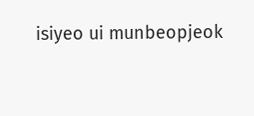isiyeo ui munbeopjeok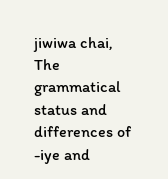jiwiwa chai, The grammatical status and differences of -iye and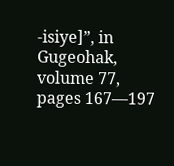-isiye]”, in Gugeohak, volume 77, pages 167—197